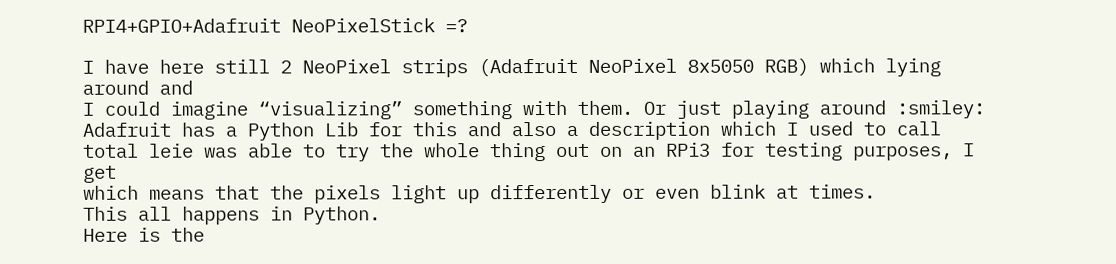RPI4+GPIO+Adafruit NeoPixelStick =?

I have here still 2 NeoPixel strips (Adafruit NeoPixel 8x5050 RGB) which lying around and
I could imagine “visualizing” something with them. Or just playing around :smiley:
Adafruit has a Python Lib for this and also a description which I used to call
total leie was able to try the whole thing out on an RPi3 for testing purposes, I get
which means that the pixels light up differently or even blink at times.
This all happens in Python.
Here is the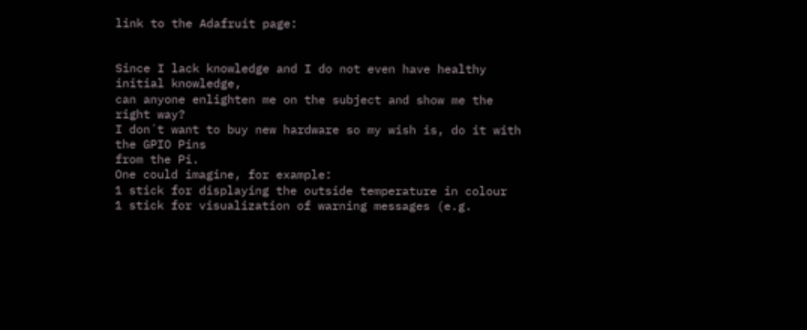link to the Adafruit page:


Since I lack knowledge and I do not even have healthy initial knowledge,
can anyone enlighten me on the subject and show me the right way?
I don´t want to buy new hardware so my wish is, do it with the GPIO Pins
from the Pi.
One could imagine, for example:
1 stick for displaying the outside temperature in colour
1 stick for visualization of warning messages (e.g.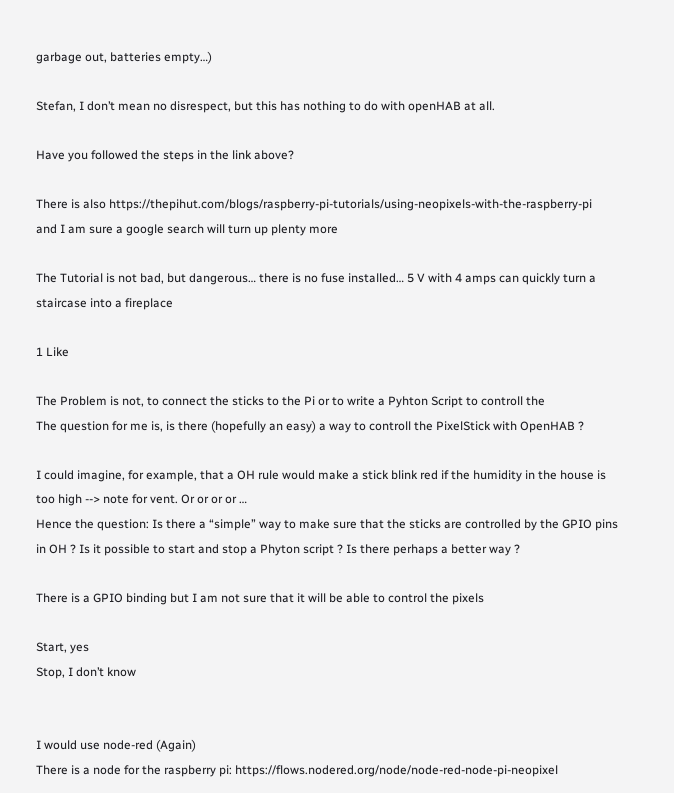garbage out, batteries empty…)

Stefan, I don’t mean no disrespect, but this has nothing to do with openHAB at all.

Have you followed the steps in the link above?

There is also https://thepihut.com/blogs/raspberry-pi-tutorials/using-neopixels-with-the-raspberry-pi
and I am sure a google search will turn up plenty more

The Tutorial is not bad, but dangerous… there is no fuse installed… 5 V with 4 amps can quickly turn a staircase into a fireplace

1 Like

The Problem is not, to connect the sticks to the Pi or to write a Pyhton Script to controll the
The question for me is, is there (hopefully an easy) a way to controll the PixelStick with OpenHAB ?

I could imagine, for example, that a OH rule would make a stick blink red if the humidity in the house is too high --> note for vent. Or or or or …
Hence the question: Is there a “simple” way to make sure that the sticks are controlled by the GPIO pins in OH ? Is it possible to start and stop a Phyton script ? Is there perhaps a better way ?

There is a GPIO binding but I am not sure that it will be able to control the pixels

Start, yes
Stop, I don’t know


I would use node-red (Again)
There is a node for the raspberry pi: https://flows.nodered.org/node/node-red-node-pi-neopixel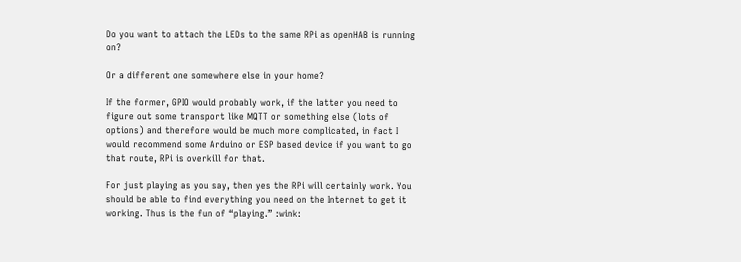Do you want to attach the LEDs to the same RPi as openHAB is running on?

Or a different one somewhere else in your home?

If the former, GPIO would probably work, if the latter you need to figure out some transport like MQTT or something else (lots of options) and therefore would be much more complicated, in fact I would recommend some Arduino or ESP based device if you want to go that route, RPi is overkill for that.

For just playing as you say, then yes the RPi will certainly work. You should be able to find everything you need on the Internet to get it working. Thus is the fun of “playing.” :wink: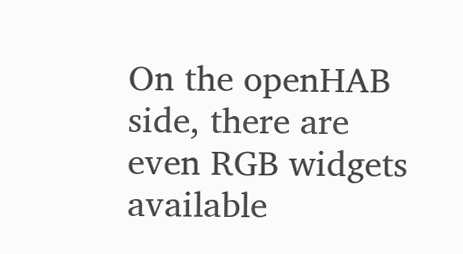On the openHAB side, there are even RGB widgets available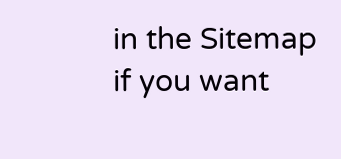in the Sitemap if you want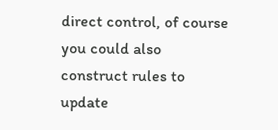direct control, of course you could also construct rules to update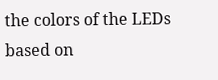the colors of the LEDs based on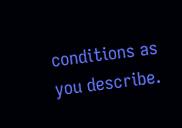conditions as you describe.